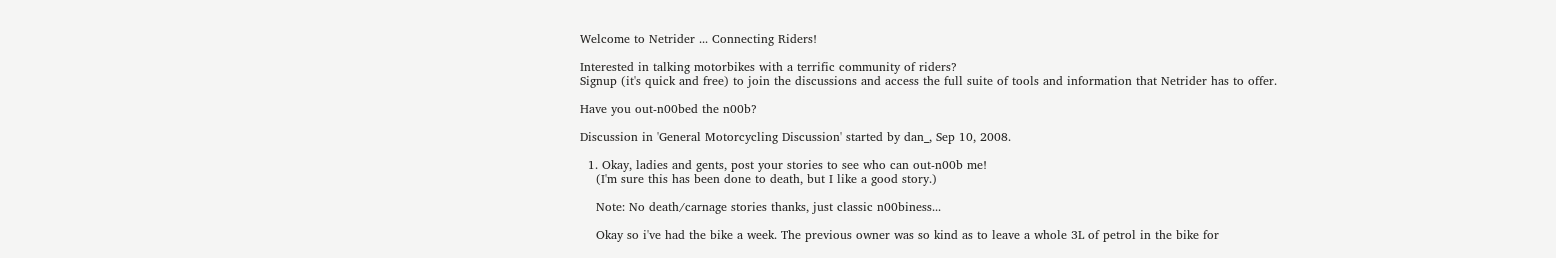Welcome to Netrider ... Connecting Riders!

Interested in talking motorbikes with a terrific community of riders?
Signup (it's quick and free) to join the discussions and access the full suite of tools and information that Netrider has to offer.

Have you out-n00bed the n00b?

Discussion in 'General Motorcycling Discussion' started by dan_, Sep 10, 2008.

  1. Okay, ladies and gents, post your stories to see who can out-n00b me!
    (I'm sure this has been done to death, but I like a good story.)

    Note: No death/carnage stories thanks, just classic n00biness...

    Okay so i've had the bike a week. The previous owner was so kind as to leave a whole 3L of petrol in the bike for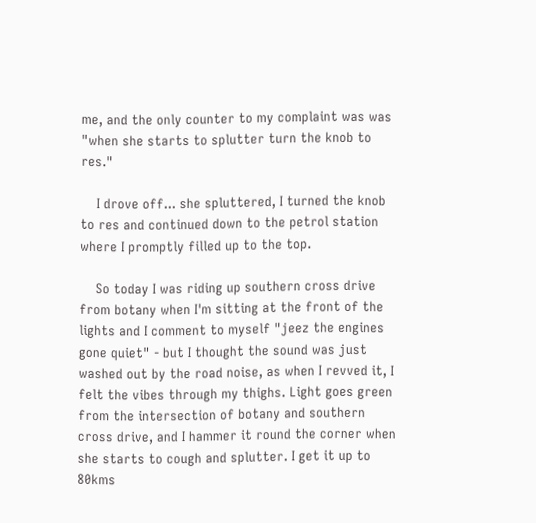me, and the only counter to my complaint was was "when she starts to splutter turn the knob to res."

    I drove off... she spluttered, I turned the knob to res and continued down to the petrol station where I promptly filled up to the top.

    So today I was riding up southern cross drive from botany when I'm sitting at the front of the lights and I comment to myself "jeez the engines gone quiet" - but I thought the sound was just washed out by the road noise, as when I revved it, I felt the vibes through my thighs. Light goes green from the intersection of botany and southern cross drive, and I hammer it round the corner when she starts to cough and splutter. I get it up to 80kms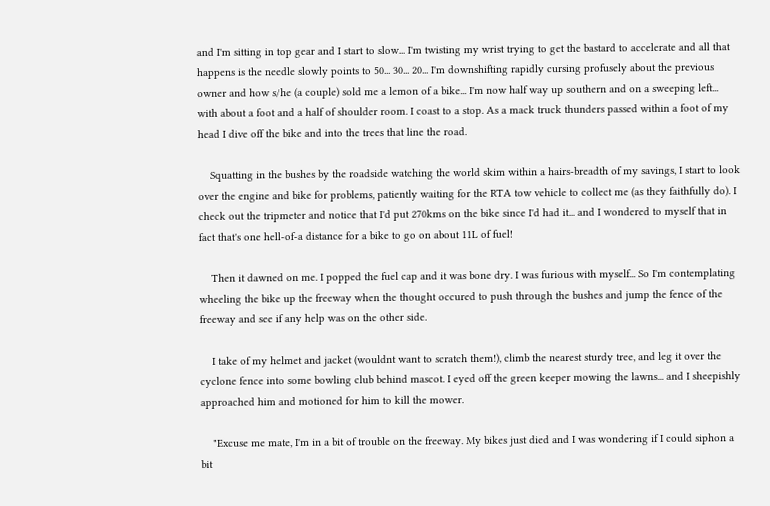and I'm sitting in top gear and I start to slow... I'm twisting my wrist trying to get the bastard to accelerate and all that happens is the needle slowly points to 50... 30... 20... I'm downshifting rapidly cursing profusely about the previous owner and how s/he (a couple) sold me a lemon of a bike... I'm now half way up southern and on a sweeping left... with about a foot and a half of shoulder room. I coast to a stop. As a mack truck thunders passed within a foot of my head I dive off the bike and into the trees that line the road.

    Squatting in the bushes by the roadside watching the world skim within a hairs-breadth of my savings, I start to look over the engine and bike for problems, patiently waiting for the RTA tow vehicle to collect me (as they faithfully do). I check out the tripmeter and notice that I'd put 270kms on the bike since I'd had it... and I wondered to myself that in fact that's one hell-of-a distance for a bike to go on about 11L of fuel!

    Then it dawned on me. I popped the fuel cap and it was bone dry. I was furious with myself... So I'm contemplating wheeling the bike up the freeway when the thought occured to push through the bushes and jump the fence of the freeway and see if any help was on the other side.

    I take of my helmet and jacket (wouldnt want to scratch them!), climb the nearest sturdy tree, and leg it over the cyclone fence into some bowling club behind mascot. I eyed off the green keeper mowing the lawns... and I sheepishly approached him and motioned for him to kill the mower.

    "Excuse me mate, I'm in a bit of trouble on the freeway. My bikes just died and I was wondering if I could siphon a bit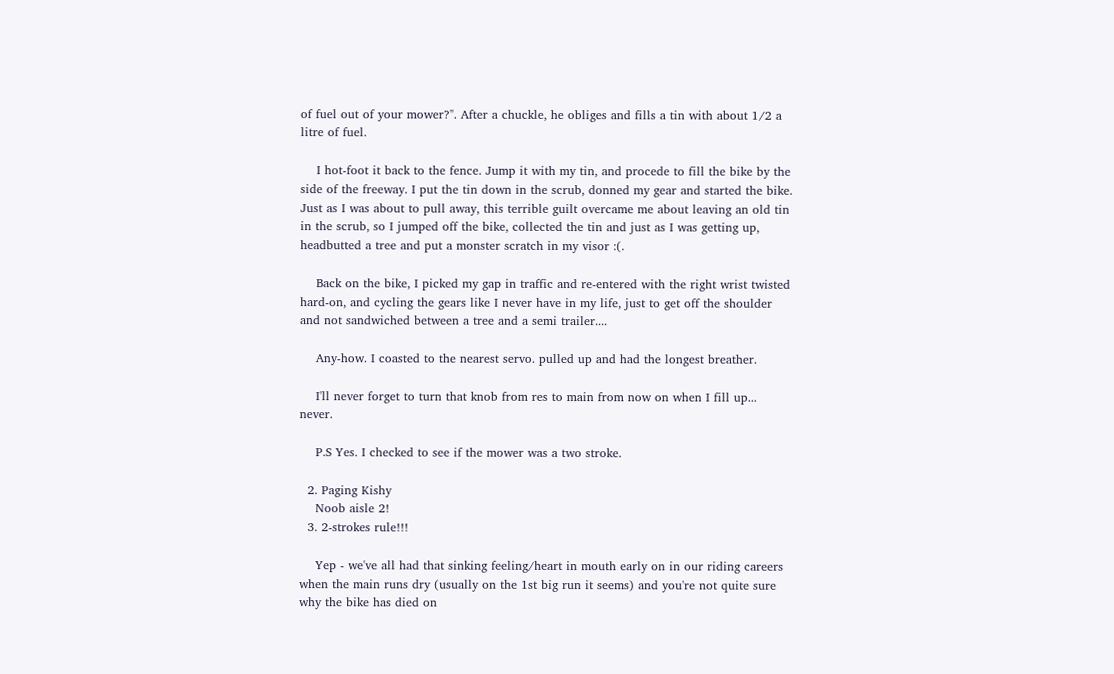of fuel out of your mower?". After a chuckle, he obliges and fills a tin with about 1/2 a litre of fuel.

    I hot-foot it back to the fence. Jump it with my tin, and procede to fill the bike by the side of the freeway. I put the tin down in the scrub, donned my gear and started the bike. Just as I was about to pull away, this terrible guilt overcame me about leaving an old tin in the scrub, so I jumped off the bike, collected the tin and just as I was getting up, headbutted a tree and put a monster scratch in my visor :(.

    Back on the bike, I picked my gap in traffic and re-entered with the right wrist twisted hard-on, and cycling the gears like I never have in my life, just to get off the shoulder and not sandwiched between a tree and a semi trailer....

    Any-how. I coasted to the nearest servo. pulled up and had the longest breather.

    I'll never forget to turn that knob from res to main from now on when I fill up... never.

    P.S Yes. I checked to see if the mower was a two stroke.

  2. Paging Kishy
    Noob aisle 2!
  3. 2-strokes rule!!!

    Yep - we've all had that sinking feeling/heart in mouth early on in our riding careers when the main runs dry (usually on the 1st big run it seems) and you're not quite sure why the bike has died on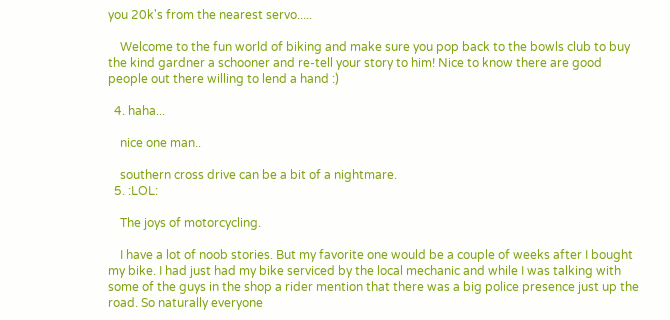you 20k's from the nearest servo.....

    Welcome to the fun world of biking and make sure you pop back to the bowls club to buy the kind gardner a schooner and re-tell your story to him! Nice to know there are good people out there willing to lend a hand :)

  4. haha...

    nice one man..

    southern cross drive can be a bit of a nightmare.
  5. :LOL:

    The joys of motorcycling.

    I have a lot of noob stories. But my favorite one would be a couple of weeks after I bought my bike. I had just had my bike serviced by the local mechanic and while I was talking with some of the guys in the shop a rider mention that there was a big police presence just up the road. So naturally everyone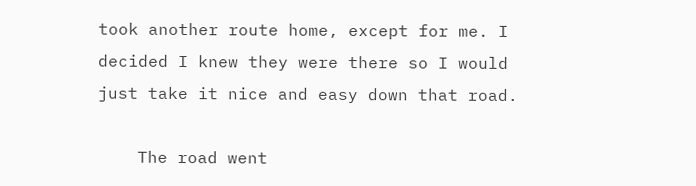took another route home, except for me. I decided I knew they were there so I would just take it nice and easy down that road.

    The road went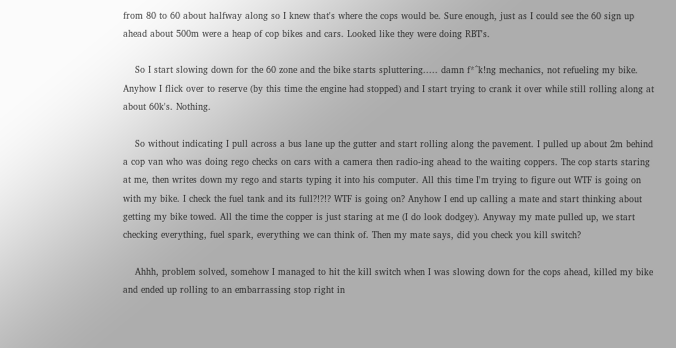from 80 to 60 about halfway along so I knew that's where the cops would be. Sure enough, just as I could see the 60 sign up ahead about 500m were a heap of cop bikes and cars. Looked like they were doing RBT's.

    So I start slowing down for the 60 zone and the bike starts spluttering..... damn f*^k!ng mechanics, not refueling my bike. Anyhow I flick over to reserve (by this time the engine had stopped) and I start trying to crank it over while still rolling along at about 60k's. Nothing.

    So without indicating I pull across a bus lane up the gutter and start rolling along the pavement. I pulled up about 2m behind a cop van who was doing rego checks on cars with a camera then radio-ing ahead to the waiting coppers. The cop starts staring at me, then writes down my rego and starts typing it into his computer. All this time I'm trying to figure out WTF is going on with my bike. I check the fuel tank and its full?!?!? WTF is going on? Anyhow I end up calling a mate and start thinking about getting my bike towed. All the time the copper is just staring at me (I do look dodgey). Anyway my mate pulled up, we start checking everything, fuel spark, everything we can think of. Then my mate says, did you check you kill switch?

    Ahhh, problem solved, somehow I managed to hit the kill switch when I was slowing down for the cops ahead, killed my bike and ended up rolling to an embarrassing stop right in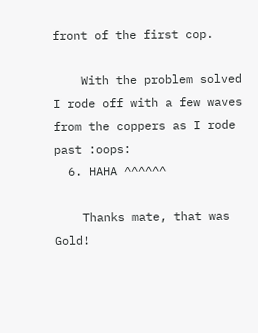front of the first cop.

    With the problem solved I rode off with a few waves from the coppers as I rode past :oops:
  6. HAHA ^^^^^^

    Thanks mate, that was Gold!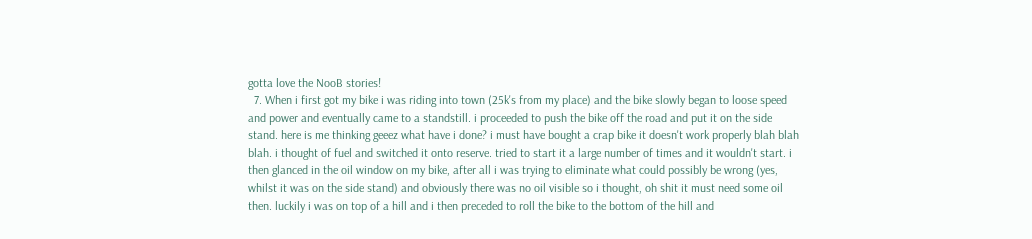gotta love the NooB stories!
  7. When i first got my bike i was riding into town (25k's from my place) and the bike slowly began to loose speed and power and eventually came to a standstill. i proceeded to push the bike off the road and put it on the side stand. here is me thinking geeez what have i done? i must have bought a crap bike it doesn't work properly blah blah blah. i thought of fuel and switched it onto reserve. tried to start it a large number of times and it wouldn't start. i then glanced in the oil window on my bike, after all i was trying to eliminate what could possibly be wrong (yes, whilst it was on the side stand) and obviously there was no oil visible so i thought, oh shit it must need some oil then. luckily i was on top of a hill and i then preceded to roll the bike to the bottom of the hill and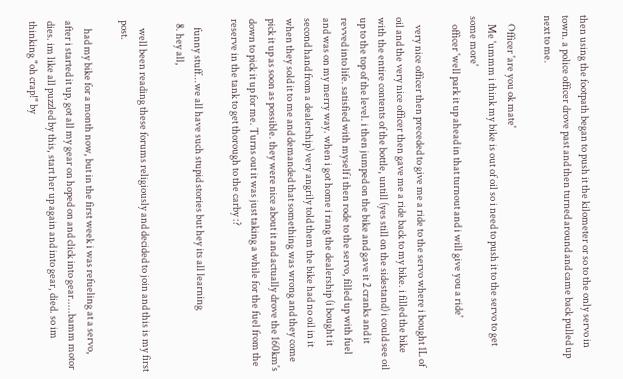then using the footpath began to push it the kilometer or so to the only servo in town. a police officer drove past and then turned around and came back pulled up next to me.

    Officer 'are you ok mate'
    Me 'ummm i think my bike is out of oil so i need to push it to the servo to get some more'
    officer 'well park it up ahead in that turnout and i will give you a ride'

    very nice officer then preceded to give me a ride to the servo where i bought 1L of oil and the very nice officer then gave me a ride back to my bike. i filled the bike with the entire contents of the bottle, untill (yes still on the sidestand) i could see oil up to the top of the level. i then jumped on the bike and gave it 2 cranks and it revved into life. satisfied with myself i then rode to the servo, filled up with fuel and was on my merry way. when i got home i rang the dealership (i bought it second hand from a dealership) very angrily told them the bike had no oil in it when they sold it to me and demanded that something was wrong and they come pick it up as soon as possible. they were nice about it and actually drove the 160km's down to pick it up for me. Turns out it was just taking a while for the fuel from the reserve in the tank to get thorough to the carby :?

    funny stuff...we all have such stupid stories but hey its all learning
  8. hey all,

    well been reading these forums religiously and decided to join and this is my first post.

    had my bike for a month now, but in the first week i was refueling at a servo, after i started it up, got all my gear on hoped on and click into gear.....bamm motor dies. im like all puzzled by this, start her up again and into gear, died. so im thinking "oh crap!" by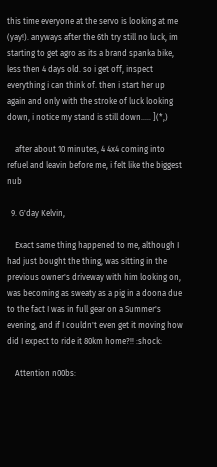this time everyone at the servo is looking at me (yay!). anyways after the 6th try still no luck, im starting to get agro as its a brand spanka bike, less then 4 days old. so i get off, inspect everything i can think of. then i start her up again and only with the stroke of luck looking down, i notice my stand is still down..... ](*,)

    after about 10 minutes, 4 4x4 coming into refuel and leavin before me, i felt like the biggest nub

  9. G'day Kelvin,

    Exact same thing happened to me, although I had just bought the thing, was sitting in the previous owner's driveway with him looking on, was becoming as sweaty as a pig in a doona due to the fact I was in full gear on a Summer's evening, and if I couldn't even get it moving how did I expect to ride it 80km home?!! :shock:

    Attention n00bs: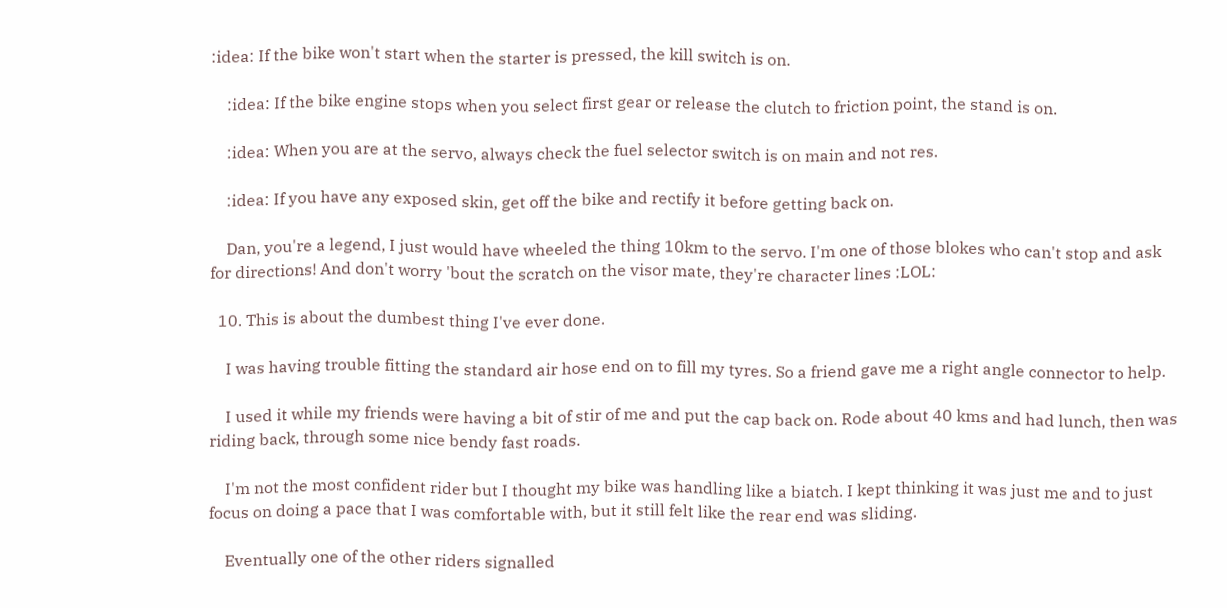:idea: If the bike won't start when the starter is pressed, the kill switch is on.

    :idea: If the bike engine stops when you select first gear or release the clutch to friction point, the stand is on.

    :idea: When you are at the servo, always check the fuel selector switch is on main and not res.

    :idea: If you have any exposed skin, get off the bike and rectify it before getting back on.

    Dan, you're a legend, I just would have wheeled the thing 10km to the servo. I'm one of those blokes who can't stop and ask for directions! And don't worry 'bout the scratch on the visor mate, they're character lines :LOL:

  10. This is about the dumbest thing I've ever done.

    I was having trouble fitting the standard air hose end on to fill my tyres. So a friend gave me a right angle connector to help.

    I used it while my friends were having a bit of stir of me and put the cap back on. Rode about 40 kms and had lunch, then was riding back, through some nice bendy fast roads.

    I'm not the most confident rider but I thought my bike was handling like a biatch. I kept thinking it was just me and to just focus on doing a pace that I was comfortable with, but it still felt like the rear end was sliding.

    Eventually one of the other riders signalled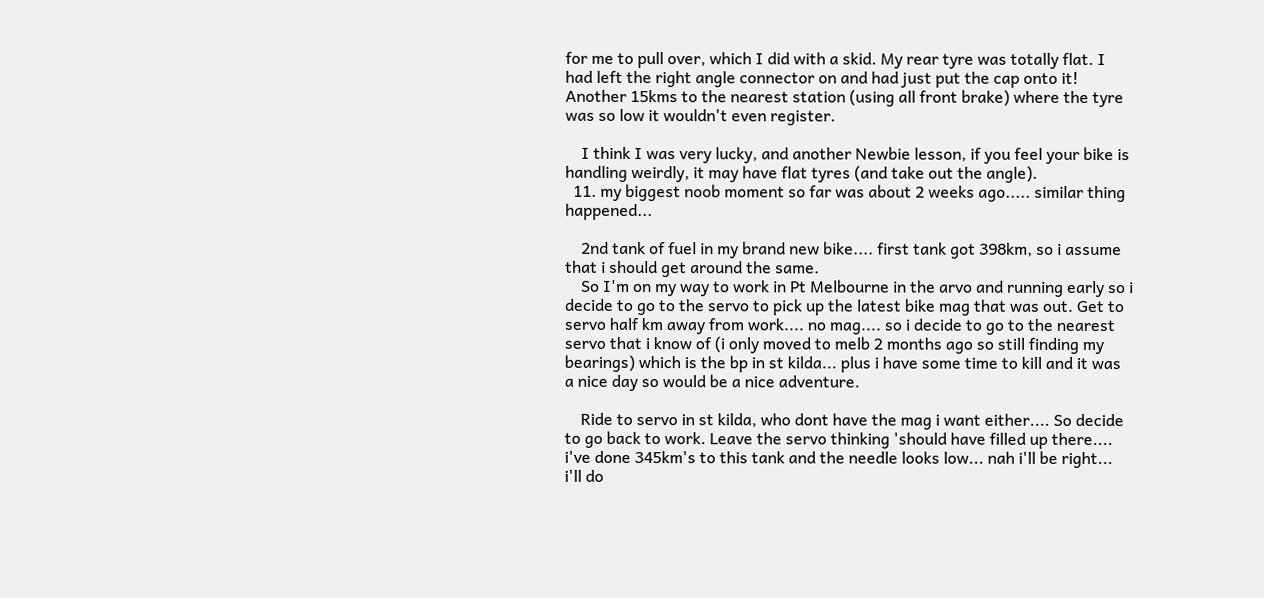for me to pull over, which I did with a skid. My rear tyre was totally flat. I had left the right angle connector on and had just put the cap onto it! Another 15kms to the nearest station (using all front brake) where the tyre was so low it wouldn't even register.

    I think I was very lucky, and another Newbie lesson, if you feel your bike is handling weirdly, it may have flat tyres (and take out the angle).
  11. my biggest noob moment so far was about 2 weeks ago..... similar thing happened...

    2nd tank of fuel in my brand new bike.... first tank got 398km, so i assume that i should get around the same.
    So I'm on my way to work in Pt Melbourne in the arvo and running early so i decide to go to the servo to pick up the latest bike mag that was out. Get to servo half km away from work.... no mag.... so i decide to go to the nearest servo that i know of (i only moved to melb 2 months ago so still finding my bearings) which is the bp in st kilda... plus i have some time to kill and it was a nice day so would be a nice adventure.

    Ride to servo in st kilda, who dont have the mag i want either.... So decide to go back to work. Leave the servo thinking 'should have filled up there.... i've done 345km's to this tank and the needle looks low... nah i'll be right... i'll do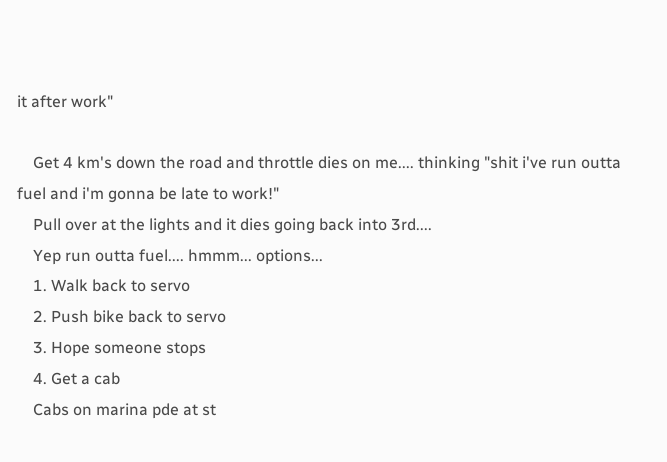it after work"

    Get 4 km's down the road and throttle dies on me.... thinking "shit i've run outta fuel and i'm gonna be late to work!"
    Pull over at the lights and it dies going back into 3rd....
    Yep run outta fuel.... hmmm... options...
    1. Walk back to servo
    2. Push bike back to servo
    3. Hope someone stops
    4. Get a cab
    Cabs on marina pde at st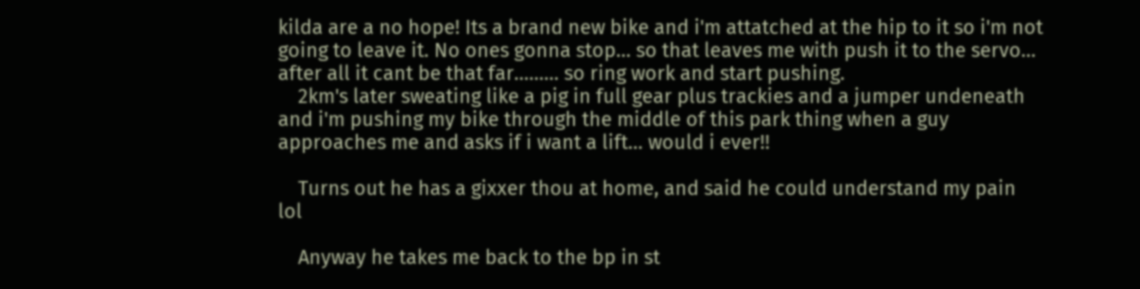kilda are a no hope! Its a brand new bike and i'm attatched at the hip to it so i'm not going to leave it. No ones gonna stop... so that leaves me with push it to the servo... after all it cant be that far......... so ring work and start pushing.
    2km's later sweating like a pig in full gear plus trackies and a jumper undeneath and i'm pushing my bike through the middle of this park thing when a guy approaches me and asks if i want a lift... would i ever!!

    Turns out he has a gixxer thou at home, and said he could understand my pain lol

    Anyway he takes me back to the bp in st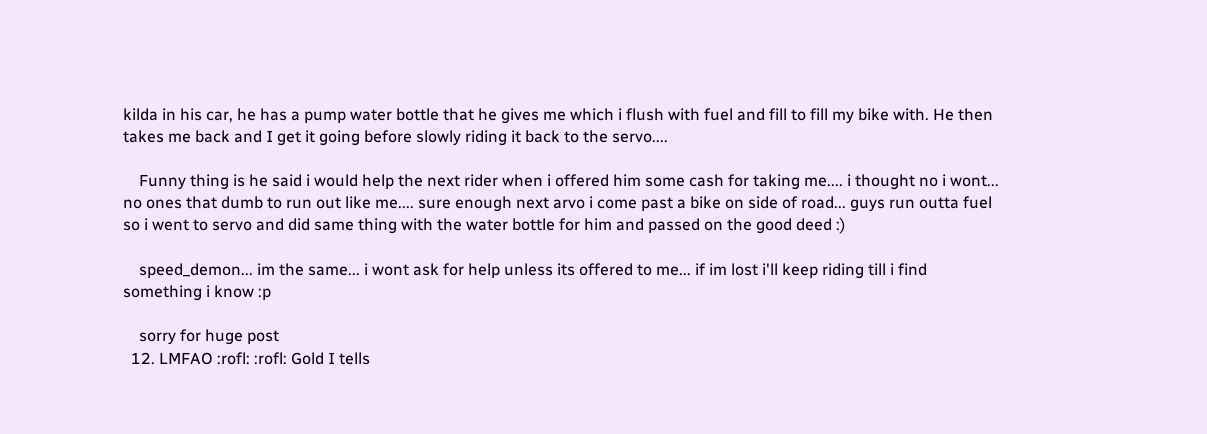kilda in his car, he has a pump water bottle that he gives me which i flush with fuel and fill to fill my bike with. He then takes me back and I get it going before slowly riding it back to the servo....

    Funny thing is he said i would help the next rider when i offered him some cash for taking me.... i thought no i wont... no ones that dumb to run out like me.... sure enough next arvo i come past a bike on side of road... guys run outta fuel so i went to servo and did same thing with the water bottle for him and passed on the good deed :)

    speed_demon... im the same... i wont ask for help unless its offered to me... if im lost i'll keep riding till i find something i know :p

    sorry for huge post
  12. LMFAO :rofl: :rofl: Gold I tells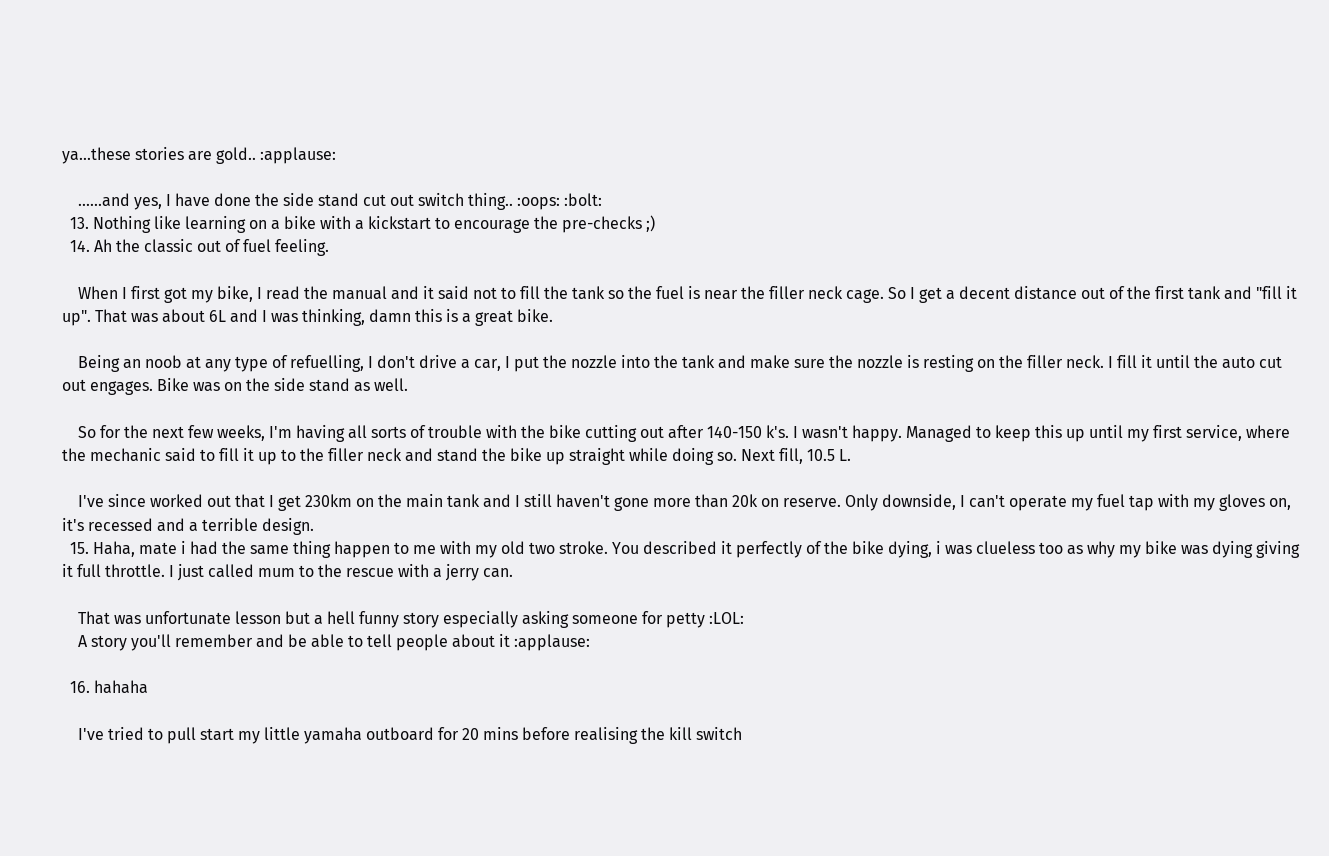ya...these stories are gold.. :applause:

    ......and yes, I have done the side stand cut out switch thing.. :oops: :bolt:
  13. Nothing like learning on a bike with a kickstart to encourage the pre-checks ;)
  14. Ah the classic out of fuel feeling.

    When I first got my bike, I read the manual and it said not to fill the tank so the fuel is near the filler neck cage. So I get a decent distance out of the first tank and "fill it up". That was about 6L and I was thinking, damn this is a great bike.

    Being an noob at any type of refuelling, I don't drive a car, I put the nozzle into the tank and make sure the nozzle is resting on the filler neck. I fill it until the auto cut out engages. Bike was on the side stand as well.

    So for the next few weeks, I'm having all sorts of trouble with the bike cutting out after 140-150 k's. I wasn't happy. Managed to keep this up until my first service, where the mechanic said to fill it up to the filler neck and stand the bike up straight while doing so. Next fill, 10.5 L.

    I've since worked out that I get 230km on the main tank and I still haven't gone more than 20k on reserve. Only downside, I can't operate my fuel tap with my gloves on, it's recessed and a terrible design.
  15. Haha, mate i had the same thing happen to me with my old two stroke. You described it perfectly of the bike dying, i was clueless too as why my bike was dying giving it full throttle. I just called mum to the rescue with a jerry can.

    That was unfortunate lesson but a hell funny story especially asking someone for petty :LOL:
    A story you'll remember and be able to tell people about it :applause:

  16. hahaha

    I've tried to pull start my little yamaha outboard for 20 mins before realising the kill switch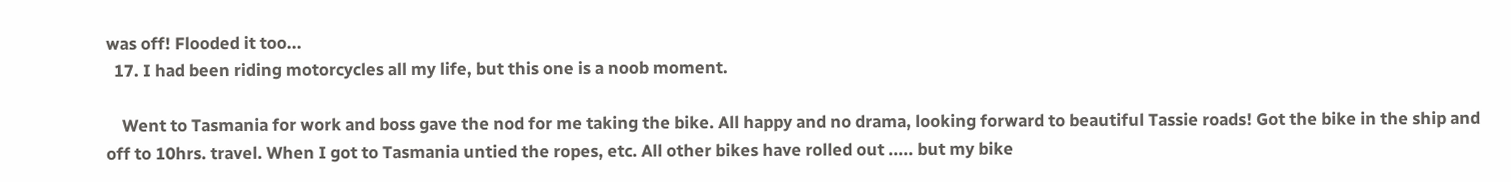was off! Flooded it too...
  17. I had been riding motorcycles all my life, but this one is a noob moment.

    Went to Tasmania for work and boss gave the nod for me taking the bike. All happy and no drama, looking forward to beautiful Tassie roads! Got the bike in the ship and off to 10hrs. travel. When I got to Tasmania untied the ropes, etc. All other bikes have rolled out ..... but my bike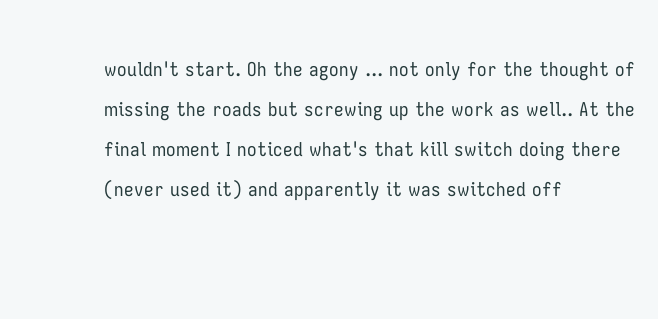wouldn't start. Oh the agony ... not only for the thought of missing the roads but screwing up the work as well.. At the final moment I noticed what's that kill switch doing there (never used it) and apparently it was switched off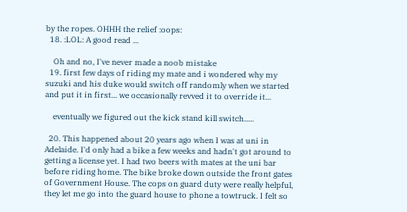by the ropes. OHHH the relief :oops:
  18. :LOL: A good read ...

    Oh and no, I've never made a noob mistake
  19. first few days of riding my mate and i wondered why my suzuki and his duke would switch off randomly when we started and put it in first... we occasionally revved it to override it...

    eventually we figured out the kick stand kill switch.....

  20. This happened about 20 years ago when I was at uni in Adelaide. I'd only had a bike a few weeks and hadn't got around to getting a license yet. I had two beers with mates at the uni bar before riding home. The bike broke down outside the front gates of Government House. The cops on guard duty were really helpful, they let me go into the guard house to phone a towtruck. I felt so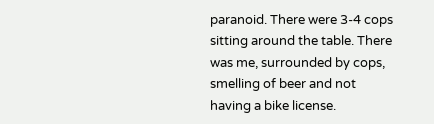paranoid. There were 3-4 cops sitting around the table. There was me, surrounded by cops, smelling of beer and not having a bike license.